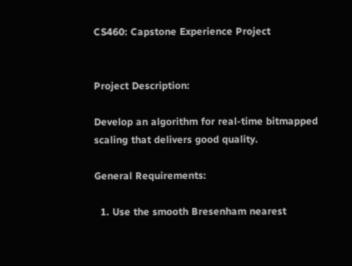CS460: Capstone Experience Project


Project Description:

Develop an algorithm for real-time bitmapped scaling that delivers good quality.

General Requirements:

  1. Use the smooth Bresenham nearest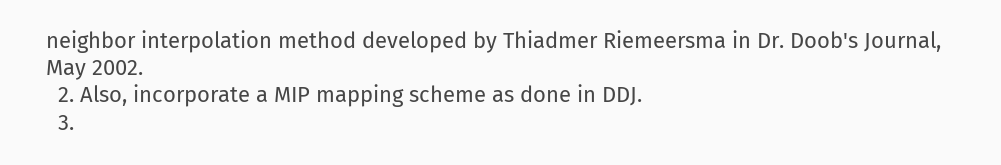neighbor interpolation method developed by Thiadmer Riemeersma in Dr. Doob's Journal, May 2002.
  2. Also, incorporate a MIP mapping scheme as done in DDJ.
  3.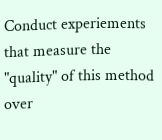Conduct experiements that measure the "quality" of this method over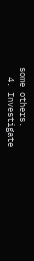some others.
  4. Investigate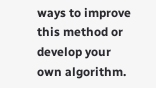ways to improve this method or develop your own algorithm.